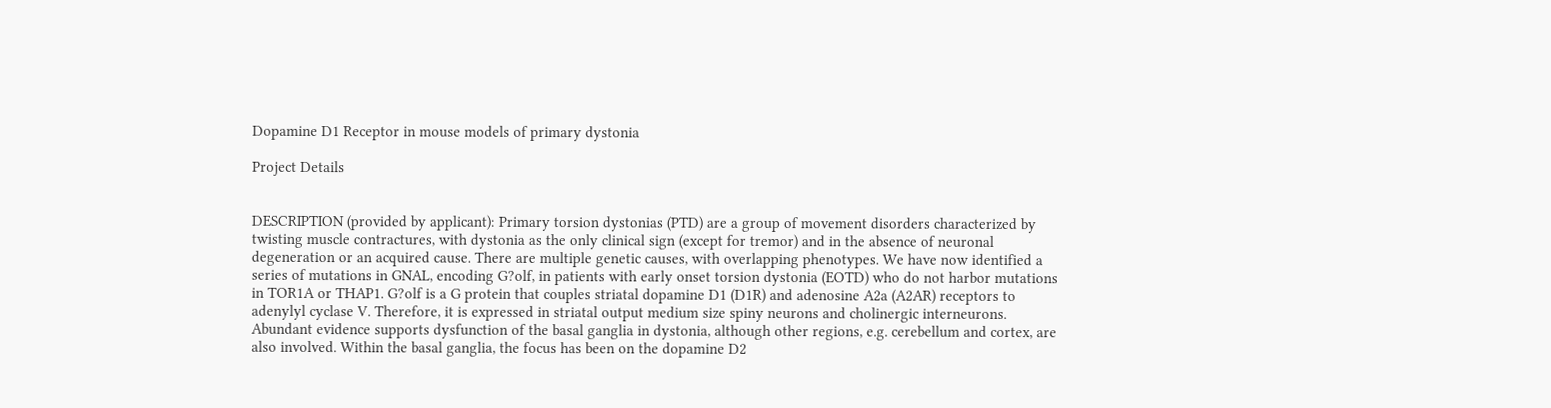Dopamine D1 Receptor in mouse models of primary dystonia

Project Details


DESCRIPTION (provided by applicant): Primary torsion dystonias (PTD) are a group of movement disorders characterized by twisting muscle contractures, with dystonia as the only clinical sign (except for tremor) and in the absence of neuronal degeneration or an acquired cause. There are multiple genetic causes, with overlapping phenotypes. We have now identified a series of mutations in GNAL, encoding G?olf, in patients with early onset torsion dystonia (EOTD) who do not harbor mutations in TOR1A or THAP1. G?olf is a G protein that couples striatal dopamine D1 (D1R) and adenosine A2a (A2AR) receptors to adenylyl cyclase V. Therefore, it is expressed in striatal output medium size spiny neurons and cholinergic interneurons. Abundant evidence supports dysfunction of the basal ganglia in dystonia, although other regions, e.g. cerebellum and cortex, are also involved. Within the basal ganglia, the focus has been on the dopamine D2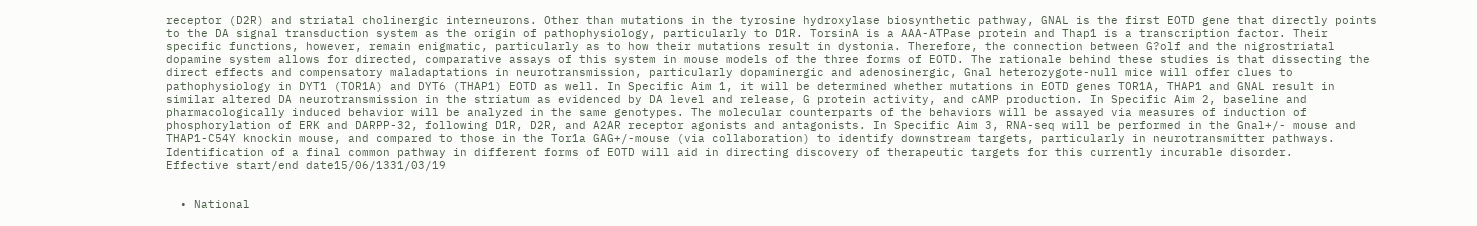receptor (D2R) and striatal cholinergic interneurons. Other than mutations in the tyrosine hydroxylase biosynthetic pathway, GNAL is the first EOTD gene that directly points to the DA signal transduction system as the origin of pathophysiology, particularly to D1R. TorsinA is a AAA-ATPase protein and Thap1 is a transcription factor. Their specific functions, however, remain enigmatic, particularly as to how their mutations result in dystonia. Therefore, the connection between G?olf and the nigrostriatal dopamine system allows for directed, comparative assays of this system in mouse models of the three forms of EOTD. The rationale behind these studies is that dissecting the direct effects and compensatory maladaptations in neurotransmission, particularly dopaminergic and adenosinergic, Gnal heterozygote-null mice will offer clues to pathophysiology in DYT1 (TOR1A) and DYT6 (THAP1) EOTD as well. In Specific Aim 1, it will be determined whether mutations in EOTD genes TOR1A, THAP1 and GNAL result in similar altered DA neurotransmission in the striatum as evidenced by DA level and release, G protein activity, and cAMP production. In Specific Aim 2, baseline and pharmacologically induced behavior will be analyzed in the same genotypes. The molecular counterparts of the behaviors will be assayed via measures of induction of phosphorylation of ERK and DARPP-32, following D1R, D2R, and A2AR receptor agonists and antagonists. In Specific Aim 3, RNA-seq will be performed in the Gnal+/- mouse and THAP1-C54Y knockin mouse, and compared to those in the Tor1a GAG+/-mouse (via collaboration) to identify downstream targets, particularly in neurotransmitter pathways. Identification of a final common pathway in different forms of EOTD will aid in directing discovery of therapeutic targets for this currently incurable disorder.
Effective start/end date15/06/1331/03/19


  • National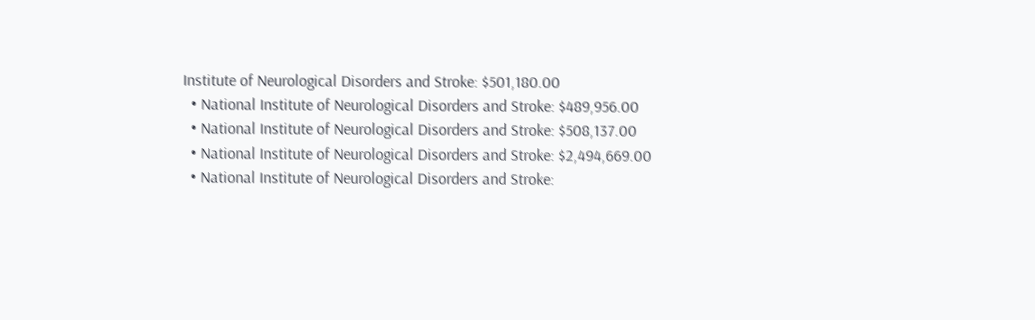Institute of Neurological Disorders and Stroke: $501,180.00
  • National Institute of Neurological Disorders and Stroke: $489,956.00
  • National Institute of Neurological Disorders and Stroke: $508,137.00
  • National Institute of Neurological Disorders and Stroke: $2,494,669.00
  • National Institute of Neurological Disorders and Stroke: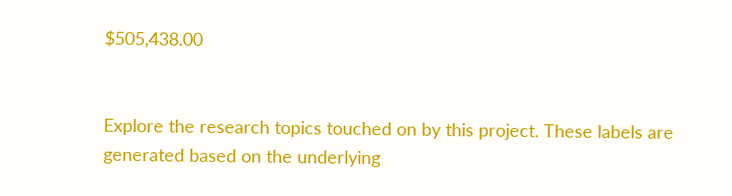$505,438.00


Explore the research topics touched on by this project. These labels are generated based on the underlying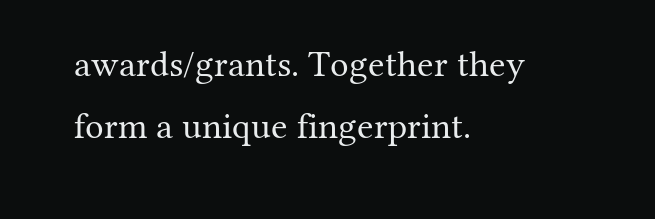awards/grants. Together they form a unique fingerprint.